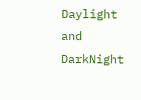Daylight and DarkNight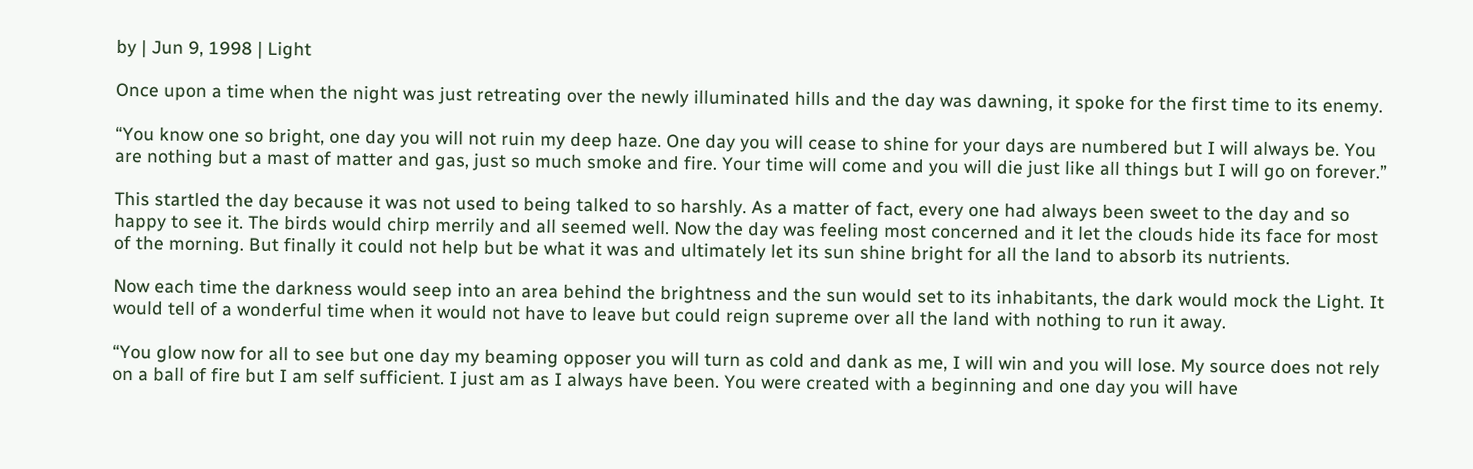by | Jun 9, 1998 | Light

Once upon a time when the night was just retreating over the newly illuminated hills and the day was dawning, it spoke for the first time to its enemy.

“You know one so bright, one day you will not ruin my deep haze. One day you will cease to shine for your days are numbered but I will always be. You are nothing but a mast of matter and gas, just so much smoke and fire. Your time will come and you will die just like all things but I will go on forever.”

This startled the day because it was not used to being talked to so harshly. As a matter of fact, every one had always been sweet to the day and so happy to see it. The birds would chirp merrily and all seemed well. Now the day was feeling most concerned and it let the clouds hide its face for most of the morning. But finally it could not help but be what it was and ultimately let its sun shine bright for all the land to absorb its nutrients.

Now each time the darkness would seep into an area behind the brightness and the sun would set to its inhabitants, the dark would mock the Light. It would tell of a wonderful time when it would not have to leave but could reign supreme over all the land with nothing to run it away.

“You glow now for all to see but one day my beaming opposer you will turn as cold and dank as me, I will win and you will lose. My source does not rely on a ball of fire but I am self sufficient. I just am as I always have been. You were created with a beginning and one day you will have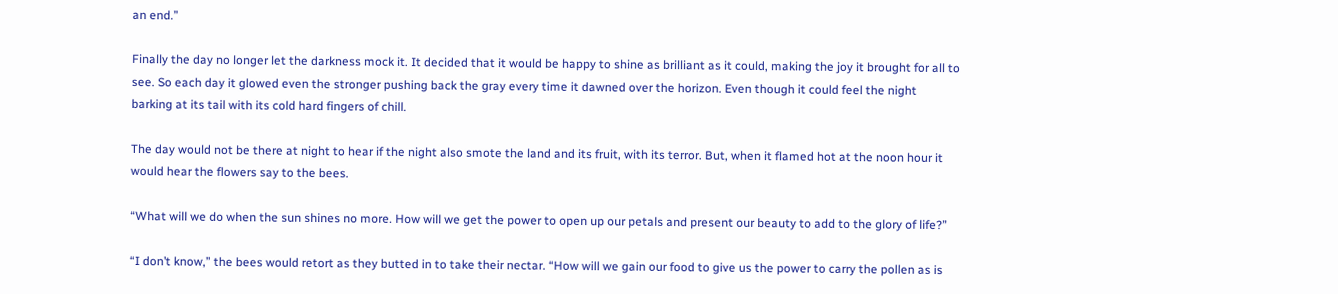an end.”

Finally the day no longer let the darkness mock it. It decided that it would be happy to shine as brilliant as it could, making the joy it brought for all to see. So each day it glowed even the stronger pushing back the gray every time it dawned over the horizon. Even though it could feel the night barking at its tail with its cold hard fingers of chill.

The day would not be there at night to hear if the night also smote the land and its fruit, with its terror. But, when it flamed hot at the noon hour it would hear the flowers say to the bees.

“What will we do when the sun shines no more. How will we get the power to open up our petals and present our beauty to add to the glory of life?”

“I don’t know,” the bees would retort as they butted in to take their nectar. “How will we gain our food to give us the power to carry the pollen as is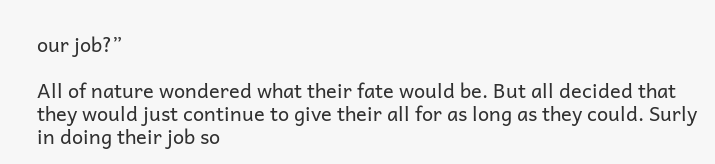our job?”

All of nature wondered what their fate would be. But all decided that they would just continue to give their all for as long as they could. Surly in doing their job so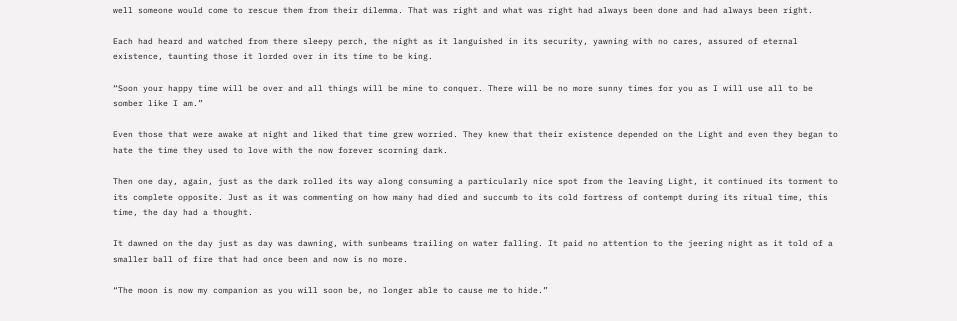well someone would come to rescue them from their dilemma. That was right and what was right had always been done and had always been right.

Each had heard and watched from there sleepy perch, the night as it languished in its security, yawning with no cares, assured of eternal existence, taunting those it lorded over in its time to be king.

“Soon your happy time will be over and all things will be mine to conquer. There will be no more sunny times for you as I will use all to be somber like I am.”

Even those that were awake at night and liked that time grew worried. They knew that their existence depended on the Light and even they began to hate the time they used to love with the now forever scorning dark.

Then one day, again, just as the dark rolled its way along consuming a particularly nice spot from the leaving Light, it continued its torment to its complete opposite. Just as it was commenting on how many had died and succumb to its cold fortress of contempt during its ritual time, this time, the day had a thought.

It dawned on the day just as day was dawning, with sunbeams trailing on water falling. It paid no attention to the jeering night as it told of a smaller ball of fire that had once been and now is no more.

“The moon is now my companion as you will soon be, no longer able to cause me to hide.”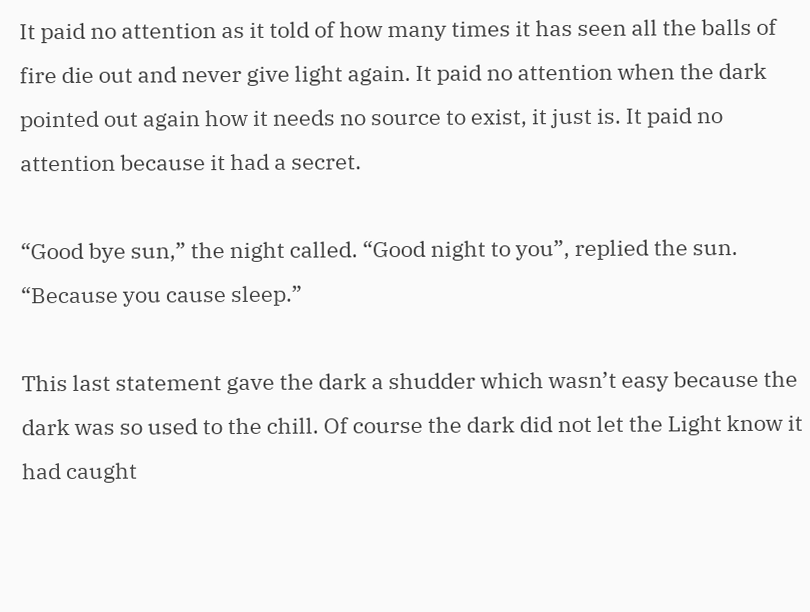It paid no attention as it told of how many times it has seen all the balls of fire die out and never give light again. It paid no attention when the dark pointed out again how it needs no source to exist, it just is. It paid no attention because it had a secret.

“Good bye sun,” the night called. “Good night to you”, replied the sun. “Because you cause sleep.”

This last statement gave the dark a shudder which wasn’t easy because the dark was so used to the chill. Of course the dark did not let the Light know it had caught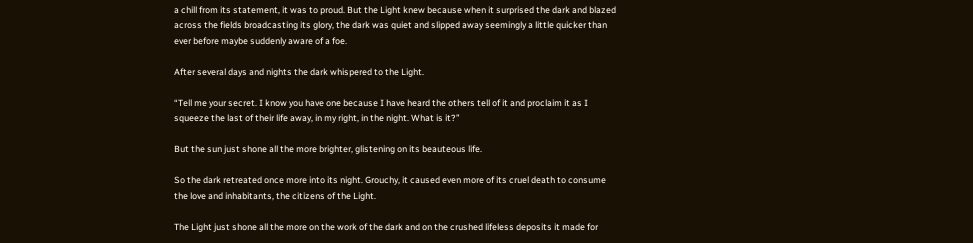a chill from its statement, it was to proud. But the Light knew because when it surprised the dark and blazed across the fields broadcasting its glory, the dark was quiet and slipped away seemingly a little quicker than ever before maybe suddenly aware of a foe.

After several days and nights the dark whispered to the Light.

“Tell me your secret. I know you have one because I have heard the others tell of it and proclaim it as I squeeze the last of their life away, in my right, in the night. What is it?”

But the sun just shone all the more brighter, glistening on its beauteous life.

So the dark retreated once more into its night. Grouchy, it caused even more of its cruel death to consume the love and inhabitants, the citizens of the Light.

The Light just shone all the more on the work of the dark and on the crushed lifeless deposits it made for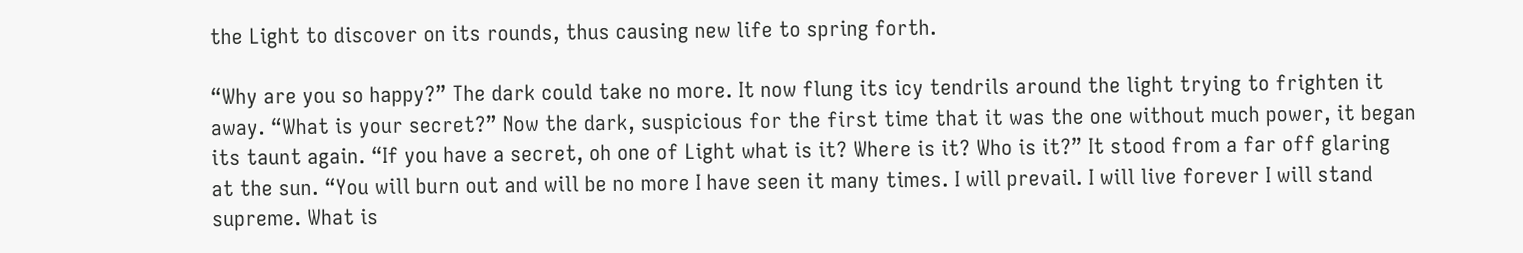the Light to discover on its rounds, thus causing new life to spring forth.

“Why are you so happy?” The dark could take no more. It now flung its icy tendrils around the light trying to frighten it away. “What is your secret?” Now the dark, suspicious for the first time that it was the one without much power, it began its taunt again. “If you have a secret, oh one of Light what is it? Where is it? Who is it?” It stood from a far off glaring at the sun. “You will burn out and will be no more I have seen it many times. I will prevail. I will live forever I will stand supreme. What is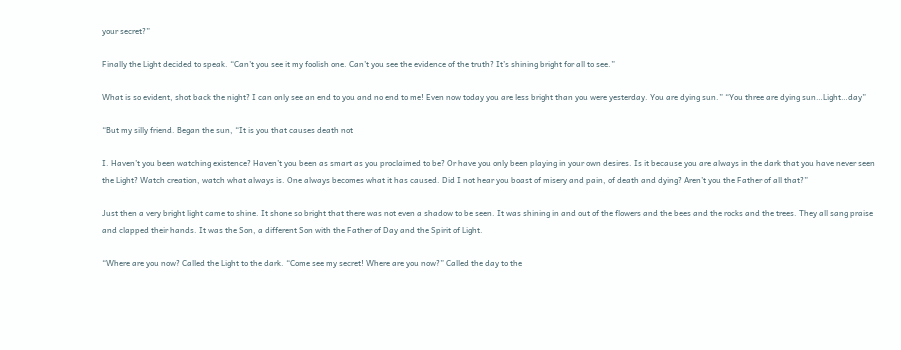your secret?”

Finally the Light decided to speak. “Can’t you see it my foolish one. Can’t you see the evidence of the truth? It’s shining bright for all to see.”

What is so evident, shot back the night? I can only see an end to you and no end to me! Even now today you are less bright than you were yesterday. You are dying sun.” “You three are dying sun…Light…day”

“But my silly friend. Began the sun, “It is you that causes death not

I. Haven’t you been watching existence? Haven’t you been as smart as you proclaimed to be? Or have you only been playing in your own desires. Is it because you are always in the dark that you have never seen the Light? Watch creation, watch what always is. One always becomes what it has caused. Did I not hear you boast of misery and pain, of death and dying? Aren’t you the Father of all that?”

Just then a very bright light came to shine. It shone so bright that there was not even a shadow to be seen. It was shining in and out of the flowers and the bees and the rocks and the trees. They all sang praise and clapped their hands. It was the Son, a different Son with the Father of Day and the Spirit of Light.

“Where are you now? Called the Light to the dark. “Come see my secret! Where are you now?” Called the day to the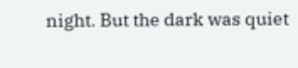night. But the dark was quiet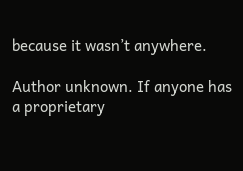because it wasn’t anywhere.

Author unknown. If anyone has a proprietary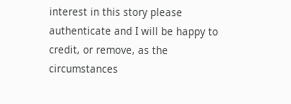interest in this story please authenticate and I will be happy to credit, or remove, as the circumstances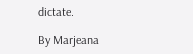dictate.

By Marjeana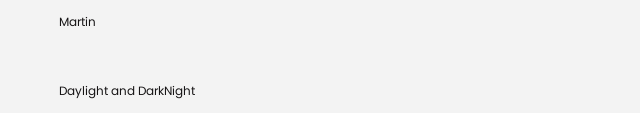Martin


Daylight and DarkNight